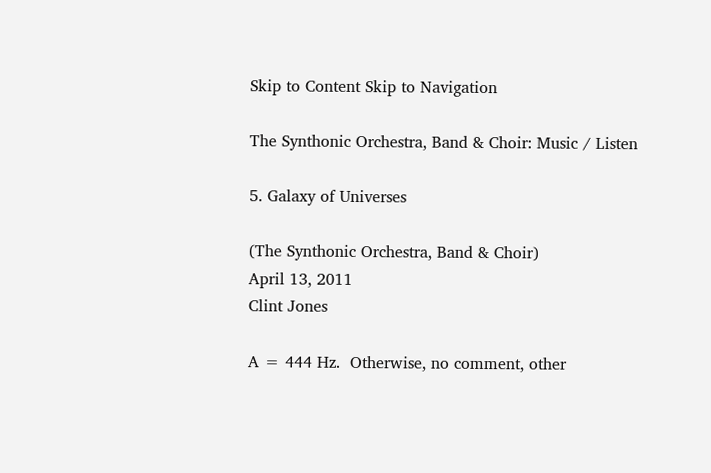Skip to Content Skip to Navigation

The Synthonic Orchestra, Band & Choir: Music / Listen

5. Galaxy of Universes

(The Synthonic Orchestra, Band & Choir)
April 13, 2011
Clint Jones

A = 444 Hz.  Otherwise, no comment, other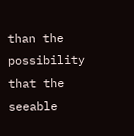than the possibility that the seeable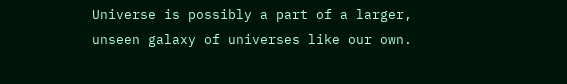Universe is possibly a part of a larger, unseen galaxy of universes like our own.